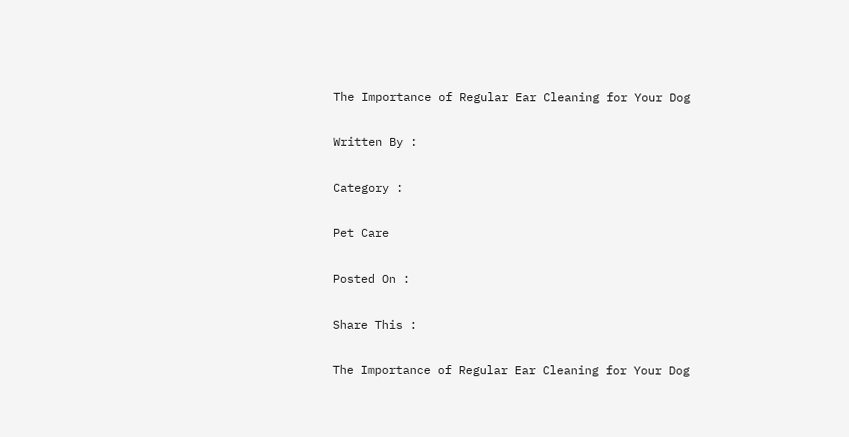The Importance of Regular Ear Cleaning for Your Dog

Written By :

Category :

Pet Care

Posted On :

Share This :

The Importance of Regular Ear Cleaning for Your Dog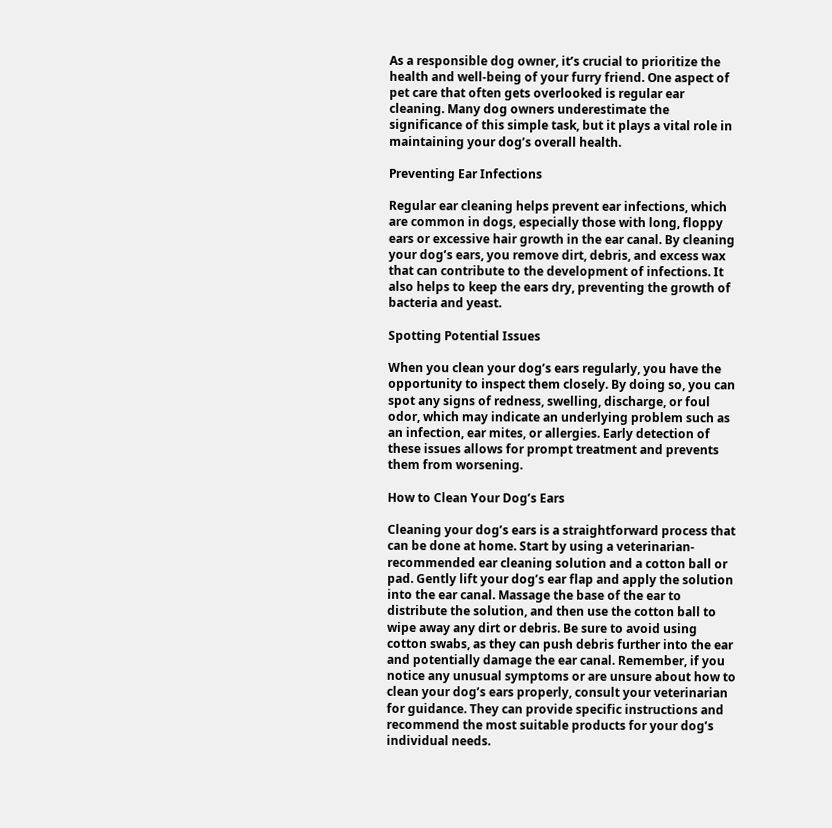As a responsible dog owner, it’s crucial to prioritize the health and well-being of your furry friend. One aspect of pet care that often gets overlooked is regular ear cleaning. Many dog owners underestimate the significance of this simple task, but it plays a vital role in maintaining your dog’s overall health.

Preventing Ear Infections

Regular ear cleaning helps prevent ear infections, which are common in dogs, especially those with long, floppy ears or excessive hair growth in the ear canal. By cleaning your dog’s ears, you remove dirt, debris, and excess wax that can contribute to the development of infections. It also helps to keep the ears dry, preventing the growth of bacteria and yeast.

Spotting Potential Issues

When you clean your dog’s ears regularly, you have the opportunity to inspect them closely. By doing so, you can spot any signs of redness, swelling, discharge, or foul odor, which may indicate an underlying problem such as an infection, ear mites, or allergies. Early detection of these issues allows for prompt treatment and prevents them from worsening.

How to Clean Your Dog’s Ears

Cleaning your dog’s ears is a straightforward process that can be done at home. Start by using a veterinarian-recommended ear cleaning solution and a cotton ball or pad. Gently lift your dog’s ear flap and apply the solution into the ear canal. Massage the base of the ear to distribute the solution, and then use the cotton ball to wipe away any dirt or debris. Be sure to avoid using cotton swabs, as they can push debris further into the ear and potentially damage the ear canal. Remember, if you notice any unusual symptoms or are unsure about how to clean your dog’s ears properly, consult your veterinarian for guidance. They can provide specific instructions and recommend the most suitable products for your dog’s individual needs.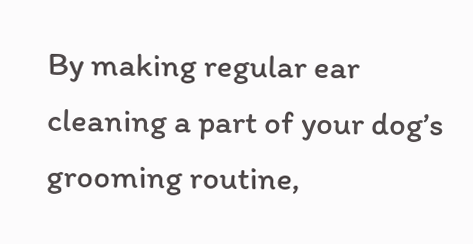By making regular ear cleaning a part of your dog’s grooming routine,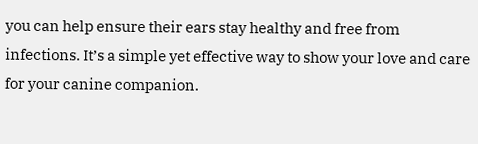you can help ensure their ears stay healthy and free from infections. It’s a simple yet effective way to show your love and care for your canine companion.